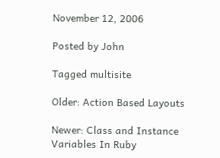November 12, 2006

Posted by John

Tagged multisite

Older: Action Based Layouts

Newer: Class and Instance Variables In Ruby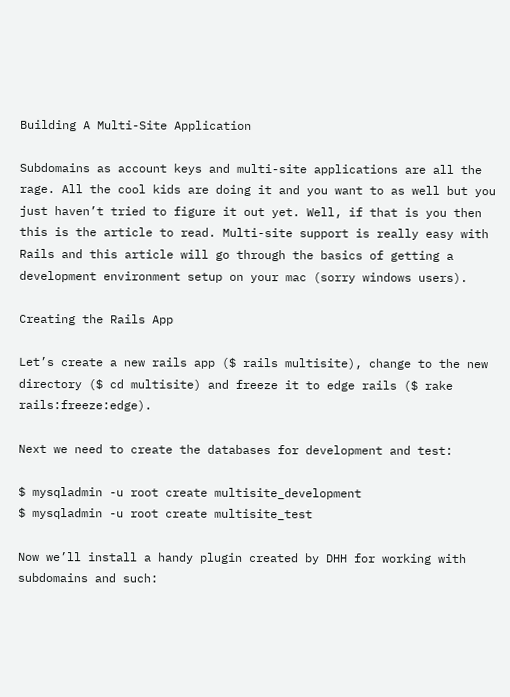Building A Multi-Site Application

Subdomains as account keys and multi-site applications are all the rage. All the cool kids are doing it and you want to as well but you just haven’t tried to figure it out yet. Well, if that is you then this is the article to read. Multi-site support is really easy with Rails and this article will go through the basics of getting a development environment setup on your mac (sorry windows users).

Creating the Rails App

Let’s create a new rails app ($ rails multisite), change to the new directory ($ cd multisite) and freeze it to edge rails ($ rake rails:freeze:edge).

Next we need to create the databases for development and test:

$ mysqladmin -u root create multisite_development
$ mysqladmin -u root create multisite_test

Now we’ll install a handy plugin created by DHH for working with subdomains and such: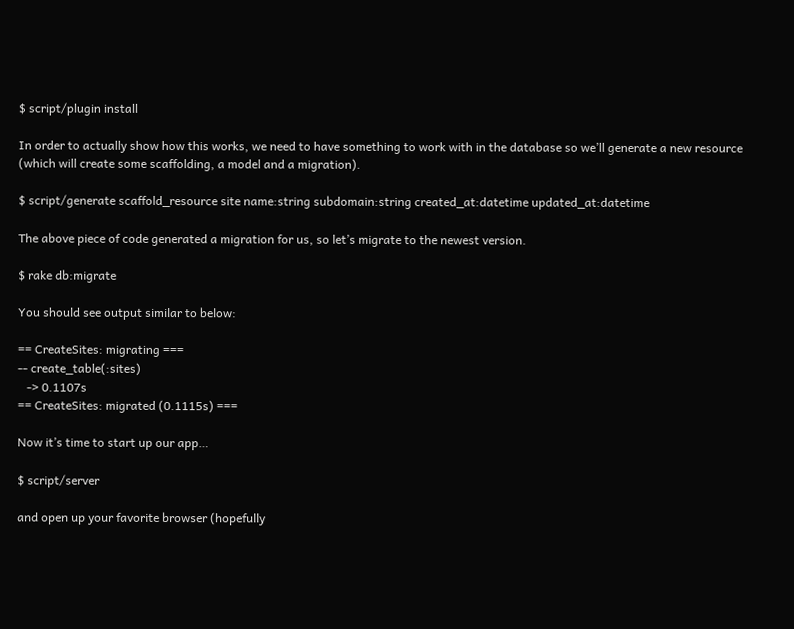$ script/plugin install

In order to actually show how this works, we need to have something to work with in the database so we’ll generate a new resource (which will create some scaffolding, a model and a migration).

$ script/generate scaffold_resource site name:string subdomain:string created_at:datetime updated_at:datetime

The above piece of code generated a migration for us, so let’s migrate to the newest version.

$ rake db:migrate

You should see output similar to below:

== CreateSites: migrating ===
-- create_table(:sites)
   -> 0.1107s
== CreateSites: migrated (0.1115s) ===

Now it’s time to start up our app…

$ script/server

and open up your favorite browser (hopefully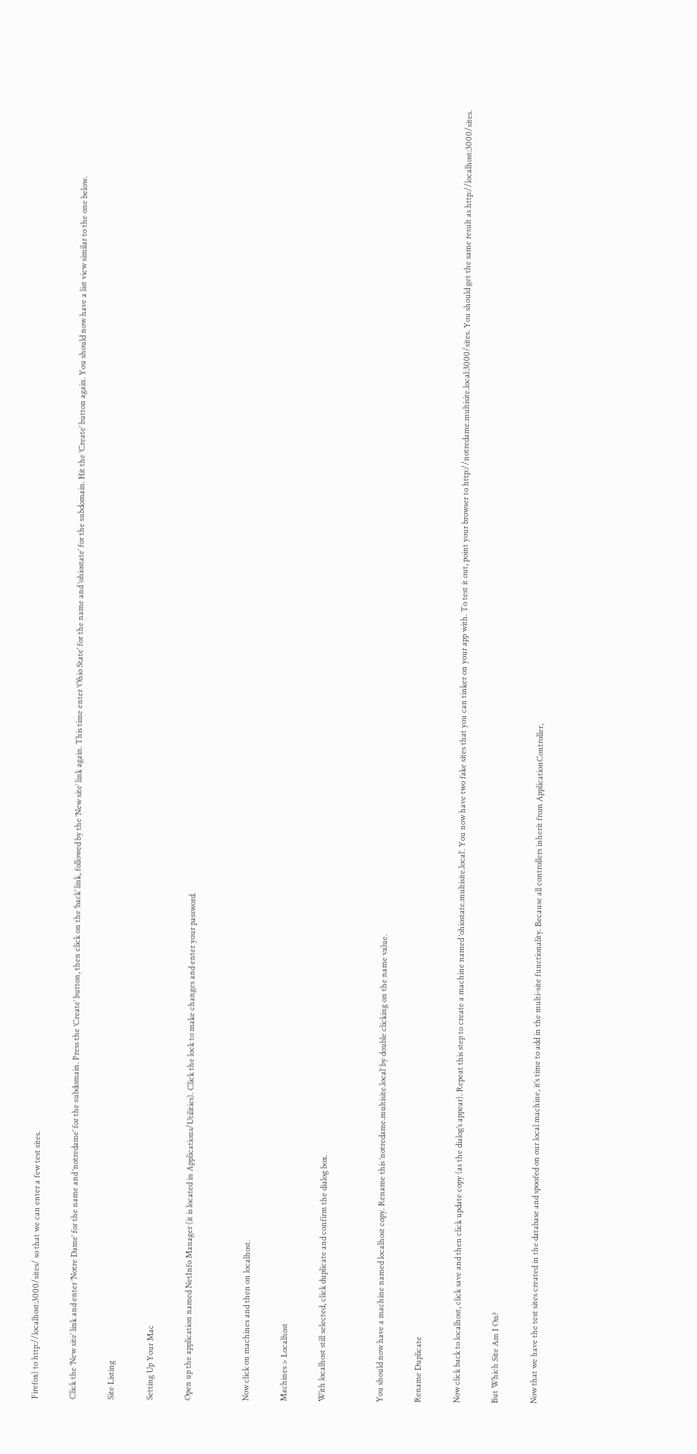Firefox) to http://localhost:3000/sites/ so that we can enter a few test sites.

Click the ‘New site’ link and enter ‘Notre Dame’ for the name and ‘notredame’ for the subdomain. Press the ‘Create’ button, then click on the ‘back’ link, followed by the ‘New site’ link again. This time enter ‘Ohio State’ for the name and ‘ohiostate’ for the subdomain. Hit the ‘Create’ button again. You should now have a list view similar to the one below.

Site Listing

Setting Up Your Mac

Open up the application named NetInfo Manager (it is located in Applications/Utilities). Click the lock to make changes and enter your password.


Now click on machines and then on localhost.

Machines > Localhost

With localhost still selected, click duplicate and confirm the dialog box.


You should now have a machine named localhost copy. Rename this ‘notredame.multisite.local’ by double clicking on the name value.

Rename Duplicate

Now click back to localhost, click save and then click update copy (as the dialog’s appear). Repeat this step to create a machine named ‘ohiostate.multisite.local’. You now have two fake sites that you can tinker on your app with. To test it out, point your browser to http://notredame.multisite.local:3000/sites. You should get the same result as http://localhost:3000/sites.

But Which Site Am I On?

Now that we have the test sites created in the database and spoofed on our local machine, it’s time to add in the multi-site functionality. Because all controllers inherit from ApplicationController,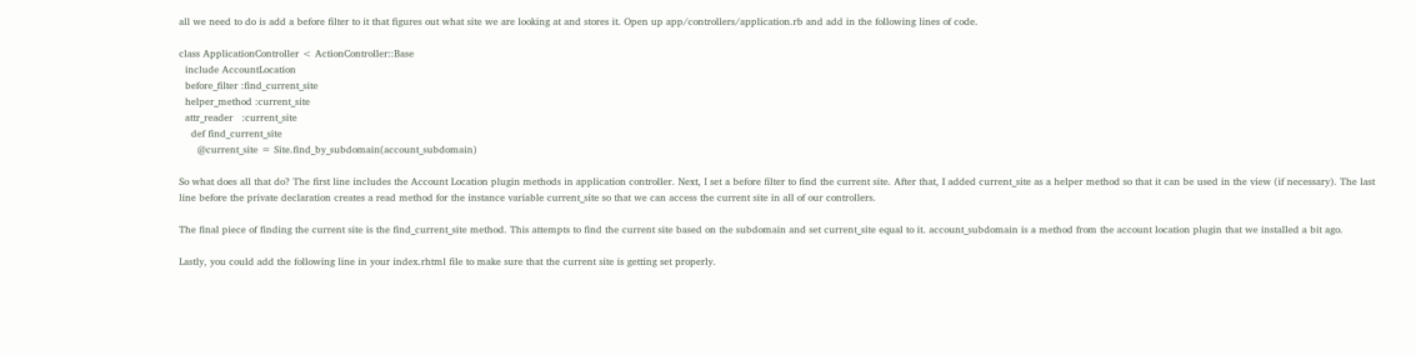all we need to do is add a before filter to it that figures out what site we are looking at and stores it. Open up app/controllers/application.rb and add in the following lines of code.

class ApplicationController < ActionController::Base
  include AccountLocation
  before_filter :find_current_site
  helper_method :current_site
  attr_reader   :current_site
    def find_current_site
      @current_site = Site.find_by_subdomain(account_subdomain)

So what does all that do? The first line includes the Account Location plugin methods in application controller. Next, I set a before filter to find the current site. After that, I added current_site as a helper method so that it can be used in the view (if necessary). The last line before the private declaration creates a read method for the instance variable current_site so that we can access the current site in all of our controllers.

The final piece of finding the current site is the find_current_site method. This attempts to find the current site based on the subdomain and set current_site equal to it. account_subdomain is a method from the account location plugin that we installed a bit ago.

Lastly, you could add the following line in your index.rhtml file to make sure that the current site is getting set properly.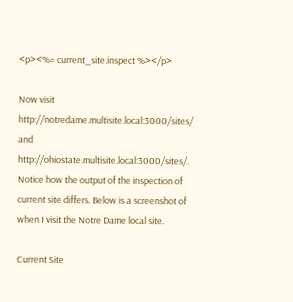<p><%= current_site.inspect %></p>

Now visit http://notredame.multisite.local:3000/sites/ and http://ohiostate.multisite.local:3000/sites/. Notice how the output of the inspection of current site differs. Below is a screenshot of when I visit the Notre Dame local site.

Current Site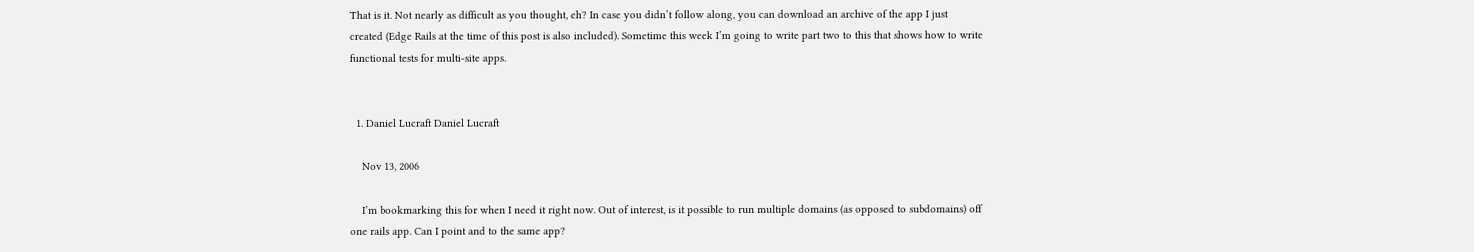That is it. Not nearly as difficult as you thought, eh? In case you didn’t follow along, you can download an archive of the app I just created (Edge Rails at the time of this post is also included). Sometime this week I’m going to write part two to this that shows how to write functional tests for multi-site apps.


  1. Daniel Lucraft Daniel Lucraft

    Nov 13, 2006

    I’m bookmarking this for when I need it right now. Out of interest, is it possible to run multiple domains (as opposed to subdomains) off one rails app. Can I point and to the same app?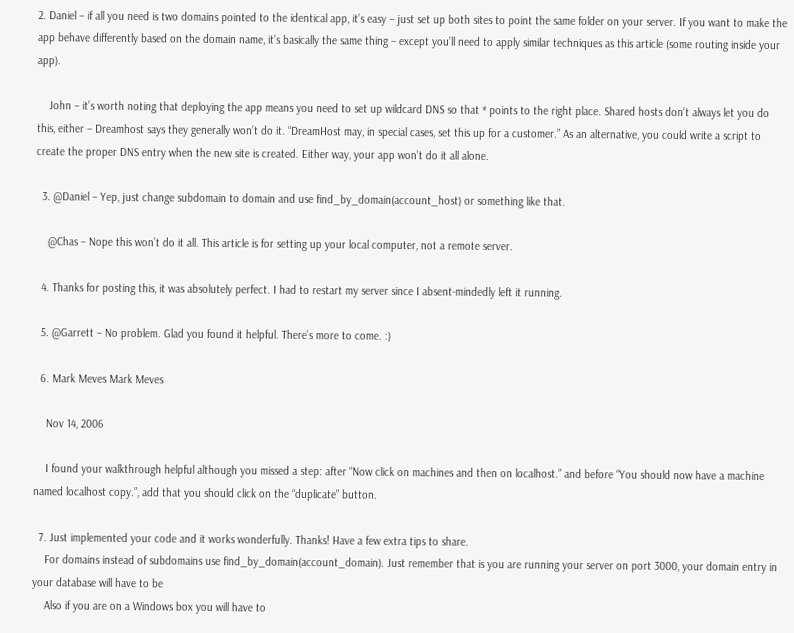2. Daniel – if all you need is two domains pointed to the identical app, it’s easy – just set up both sites to point the same folder on your server. If you want to make the app behave differently based on the domain name, it’s basically the same thing – except you’ll need to apply similar techniques as this article (some routing inside your app).

    John – it’s worth noting that deploying the app means you need to set up wildcard DNS so that * points to the right place. Shared hosts don’t always let you do this, either – Dreamhost says they generally won’t do it. “DreamHost may, in special cases, set this up for a customer.” As an alternative, you could write a script to create the proper DNS entry when the new site is created. Either way, your app won’t do it all alone.

  3. @Daniel – Yep, just change subdomain to domain and use find_by_domain(account_host) or something like that.

    @Chas – Nope this won’t do it all. This article is for setting up your local computer, not a remote server.

  4. Thanks for posting this, it was absolutely perfect. I had to restart my server since I absent-mindedly left it running.

  5. @Garrett – No problem. Glad you found it helpful. There’s more to come. :)

  6. Mark Meves Mark Meves

    Nov 14, 2006

    I found your walkthrough helpful although you missed a step: after “Now click on machines and then on localhost.” and before “You should now have a machine named localhost copy.”, add that you should click on the “duplicate” button.

  7. Just implemented your code and it works wonderfully. Thanks! Have a few extra tips to share.
    For domains instead of subdomains use find_by_domain(account_domain). Just remember that is you are running your server on port 3000, your domain entry in your database will have to be
    Also if you are on a Windows box you will have to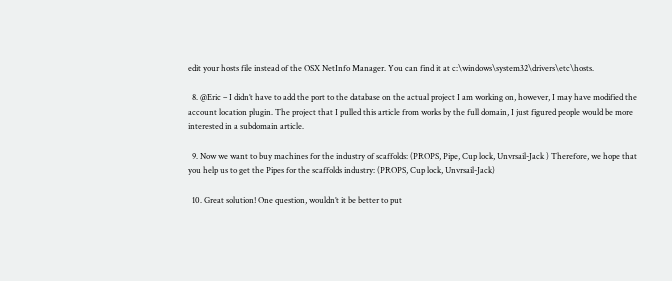edit your hosts file instead of the OSX NetInfo Manager. You can find it at c:\windows\system32\drivers\etc\hosts.

  8. @Eric – I didn’t have to add the port to the database on the actual project I am working on, however, I may have modified the account location plugin. The project that I pulled this article from works by the full domain, I just figured people would be more interested in a subdomain article.

  9. Now we want to buy machines for the industry of scaffolds: (PROPS, Pipe, Cup lock, Unvrsail-Jack ) Therefore, we hope that you help us to get the Pipes for the scaffolds industry: (PROPS, Cup lock, Unvrsail-Jack)

  10. Great solution! One question, wouldn’t it be better to put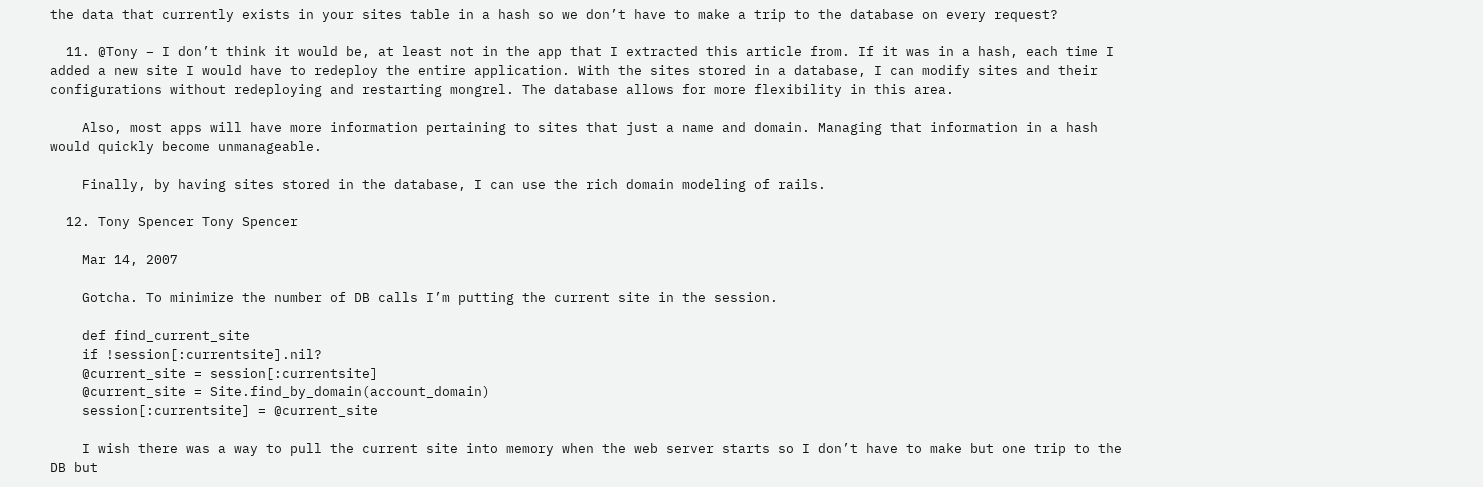the data that currently exists in your sites table in a hash so we don’t have to make a trip to the database on every request?

  11. @Tony – I don’t think it would be, at least not in the app that I extracted this article from. If it was in a hash, each time I added a new site I would have to redeploy the entire application. With the sites stored in a database, I can modify sites and their configurations without redeploying and restarting mongrel. The database allows for more flexibility in this area.

    Also, most apps will have more information pertaining to sites that just a name and domain. Managing that information in a hash would quickly become unmanageable.

    Finally, by having sites stored in the database, I can use the rich domain modeling of rails.

  12. Tony Spencer Tony Spencer

    Mar 14, 2007

    Gotcha. To minimize the number of DB calls I’m putting the current site in the session.

    def find_current_site
    if !session[:currentsite].nil?
    @current_site = session[:currentsite]
    @current_site = Site.find_by_domain(account_domain)
    session[:currentsite] = @current_site

    I wish there was a way to pull the current site into memory when the web server starts so I don’t have to make but one trip to the DB but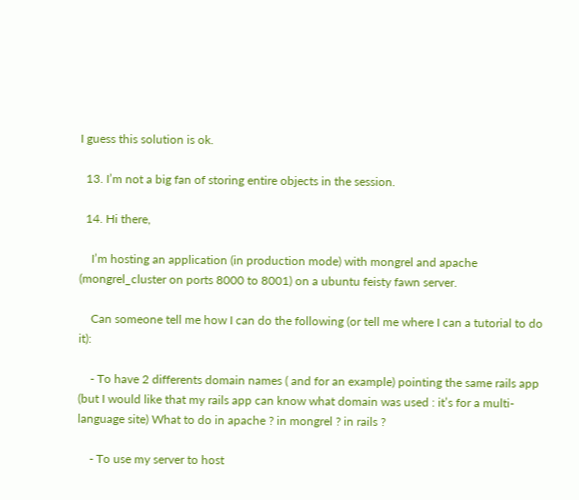I guess this solution is ok.

  13. I’m not a big fan of storing entire objects in the session.

  14. Hi there,

    I’m hosting an application (in production mode) with mongrel and apache (mongrel_cluster on ports 8000 to 8001) on a ubuntu feisty fawn server.

    Can someone tell me how I can do the following (or tell me where I can a tutorial to do it):

    - To have 2 differents domain names ( and for an example) pointing the same rails app (but I would like that my rails app can know what domain was used : it’s for a multi-language site) What to do in apache ? in mongrel ? in rails ?

    - To use my server to host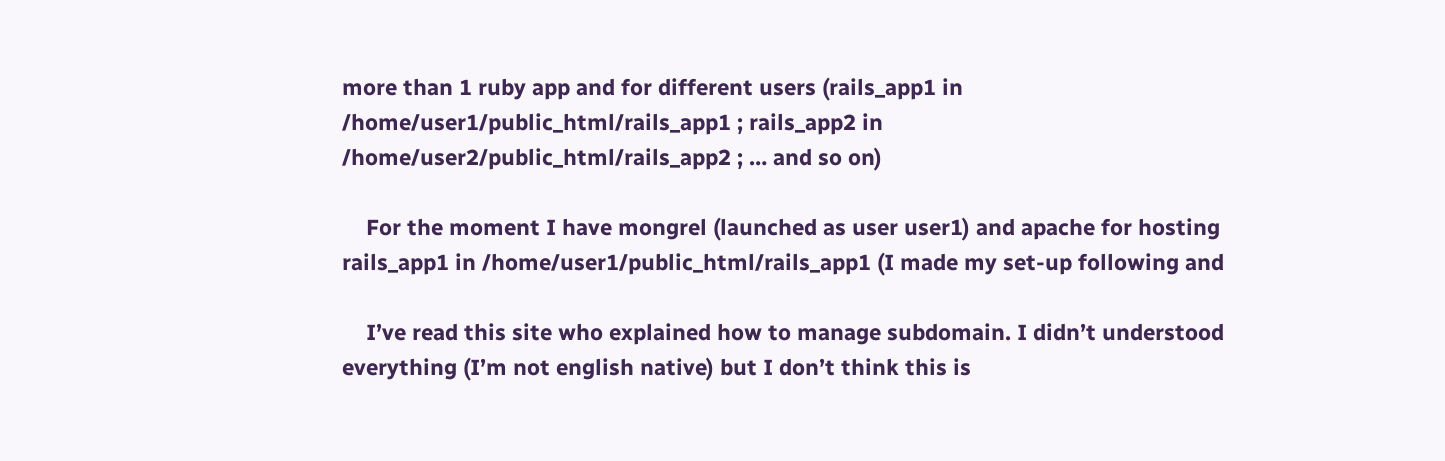more than 1 ruby app and for different users (rails_app1 in /home/user1/public_html/rails_app1 ; rails_app2 in /home/user2/public_html/rails_app2 ; … and so on)

    For the moment I have mongrel (launched as user user1) and apache for hosting rails_app1 in /home/user1/public_html/rails_app1 (I made my set-up following and

    I’ve read this site who explained how to manage subdomain. I didn’t understood everything (I’m not english native) but I don’t think this is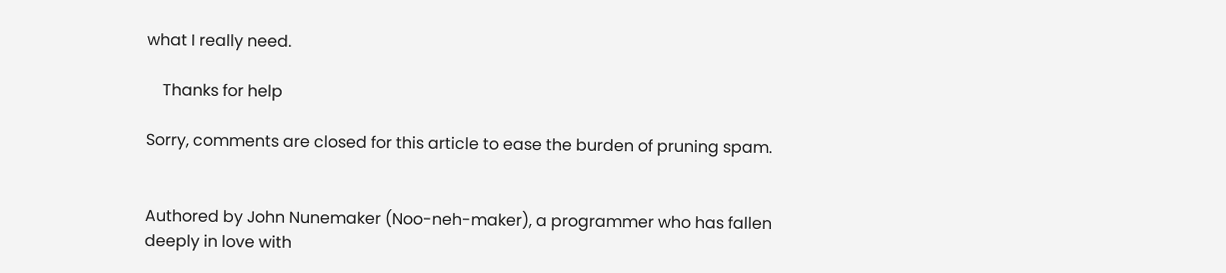what I really need.

    Thanks for help

Sorry, comments are closed for this article to ease the burden of pruning spam.


Authored by John Nunemaker (Noo-neh-maker), a programmer who has fallen deeply in love with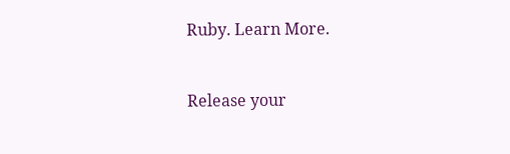Ruby. Learn More.


Release your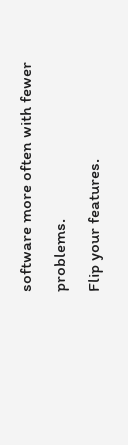software more often with fewer problems.
Flip your features.